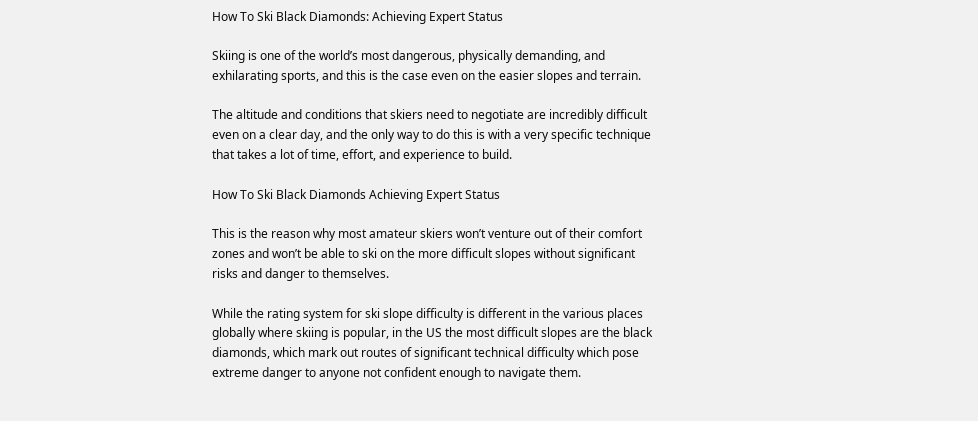How To Ski Black Diamonds: Achieving Expert Status

Skiing is one of the world’s most dangerous, physically demanding, and exhilarating sports, and this is the case even on the easier slopes and terrain.

The altitude and conditions that skiers need to negotiate are incredibly difficult even on a clear day, and the only way to do this is with a very specific technique that takes a lot of time, effort, and experience to build.

How To Ski Black Diamonds Achieving Expert Status

This is the reason why most amateur skiers won’t venture out of their comfort zones and won’t be able to ski on the more difficult slopes without significant risks and danger to themselves.

While the rating system for ski slope difficulty is different in the various places globally where skiing is popular, in the US the most difficult slopes are the black diamonds, which mark out routes of significant technical difficulty which pose extreme danger to anyone not confident enough to navigate them.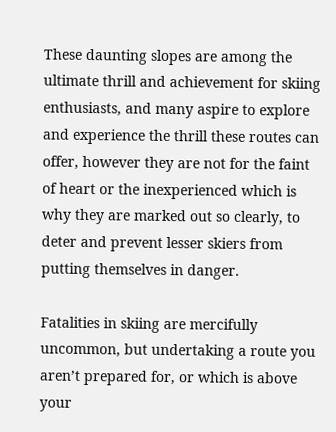These daunting slopes are among the ultimate thrill and achievement for skiing enthusiasts, and many aspire to explore and experience the thrill these routes can offer, however they are not for the faint of heart or the inexperienced which is why they are marked out so clearly, to deter and prevent lesser skiers from putting themselves in danger.

Fatalities in skiing are mercifully uncommon, but undertaking a route you aren’t prepared for, or which is above your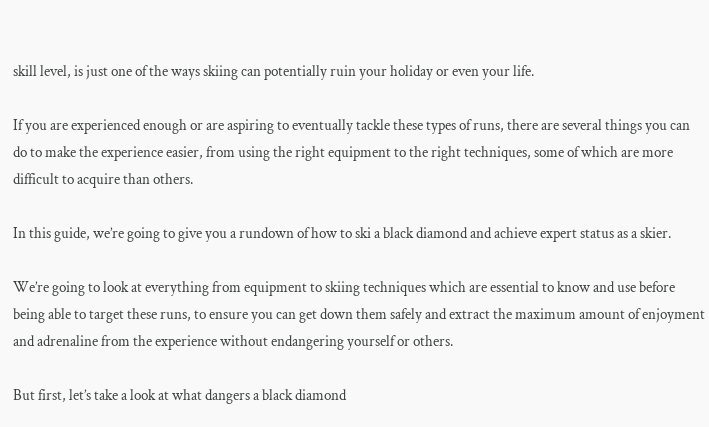skill level, is just one of the ways skiing can potentially ruin your holiday or even your life.

If you are experienced enough or are aspiring to eventually tackle these types of runs, there are several things you can do to make the experience easier, from using the right equipment to the right techniques, some of which are more difficult to acquire than others.

In this guide, we’re going to give you a rundown of how to ski a black diamond and achieve expert status as a skier.

We’re going to look at everything from equipment to skiing techniques which are essential to know and use before being able to target these runs, to ensure you can get down them safely and extract the maximum amount of enjoyment and adrenaline from the experience without endangering yourself or others.

But first, let’s take a look at what dangers a black diamond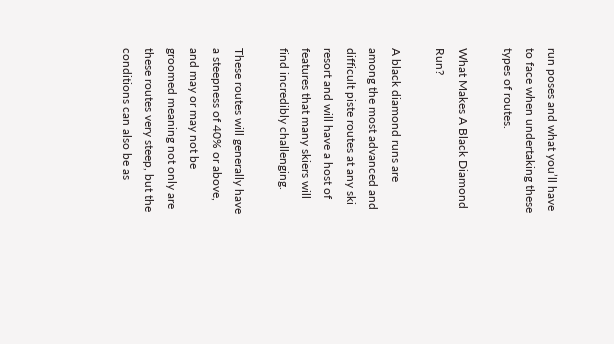run poses and what you’ll have to face when undertaking these types of routes.

What Makes A Black Diamond Run?

A black diamond runs are among the most advanced and difficult piste routes at any ski resort and will have a host of features that many skiers will find incredibly challenging.

These routes will generally have a steepness of 40% or above, and may or may not be groomed meaning not only are these routes very steep, but the conditions can also be as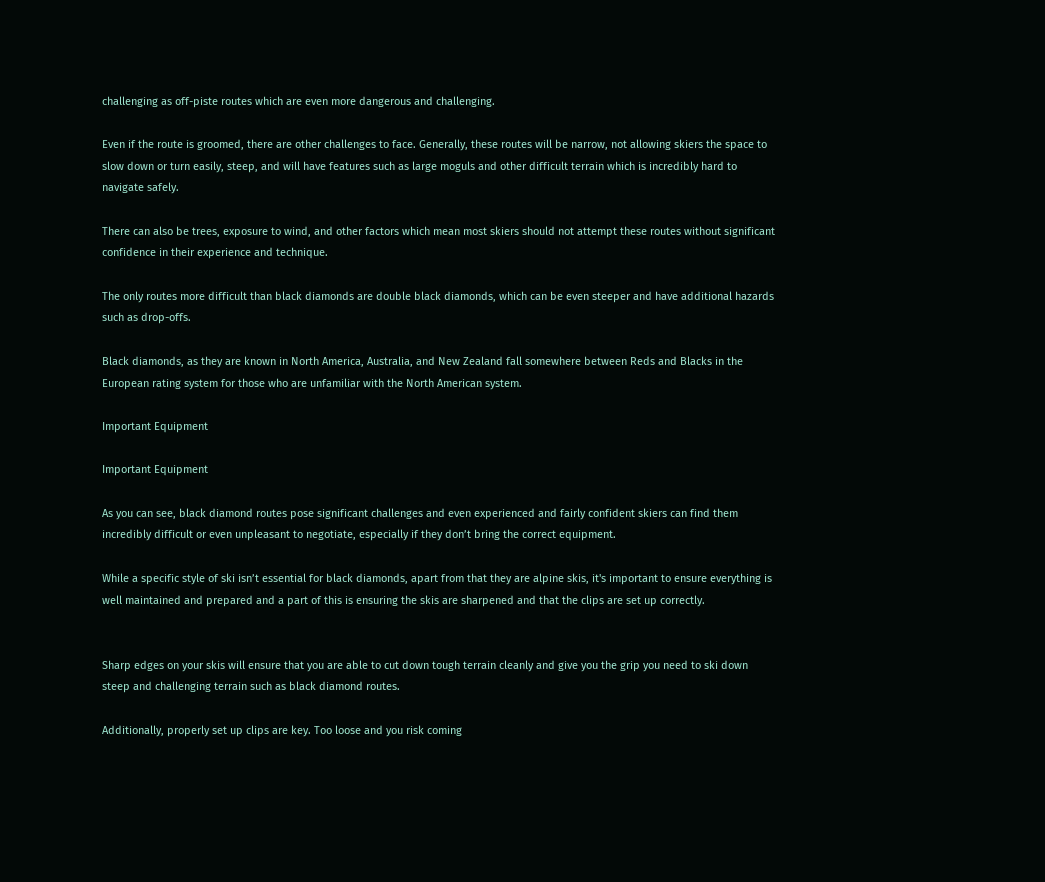challenging as off-piste routes which are even more dangerous and challenging.

Even if the route is groomed, there are other challenges to face. Generally, these routes will be narrow, not allowing skiers the space to slow down or turn easily, steep, and will have features such as large moguls and other difficult terrain which is incredibly hard to navigate safely.

There can also be trees, exposure to wind, and other factors which mean most skiers should not attempt these routes without significant confidence in their experience and technique.

The only routes more difficult than black diamonds are double black diamonds, which can be even steeper and have additional hazards such as drop-offs.

Black diamonds, as they are known in North America, Australia, and New Zealand fall somewhere between Reds and Blacks in the European rating system for those who are unfamiliar with the North American system.

Important Equipment

Important Equipment

As you can see, black diamond routes pose significant challenges and even experienced and fairly confident skiers can find them incredibly difficult or even unpleasant to negotiate, especially if they don’t bring the correct equipment.

While a specific style of ski isn’t essential for black diamonds, apart from that they are alpine skis, it's important to ensure everything is well maintained and prepared and a part of this is ensuring the skis are sharpened and that the clips are set up correctly.


Sharp edges on your skis will ensure that you are able to cut down tough terrain cleanly and give you the grip you need to ski down steep and challenging terrain such as black diamond routes.

Additionally, properly set up clips are key. Too loose and you risk coming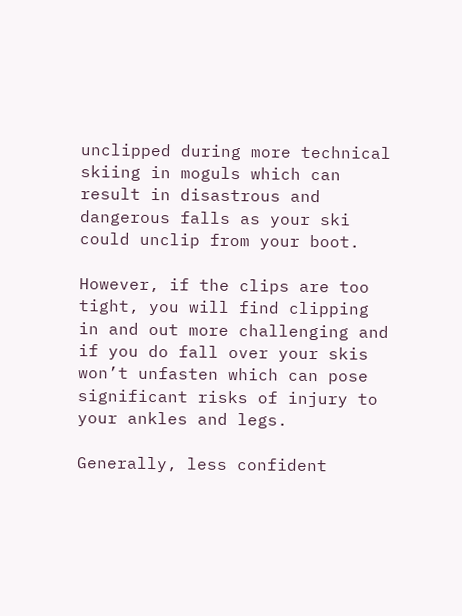unclipped during more technical skiing in moguls which can result in disastrous and dangerous falls as your ski could unclip from your boot.

However, if the clips are too tight, you will find clipping in and out more challenging and if you do fall over your skis won’t unfasten which can pose significant risks of injury to your ankles and legs.

Generally, less confident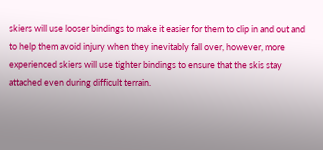skiers will use looser bindings to make it easier for them to clip in and out and to help them avoid injury when they inevitably fall over, however, more experienced skiers will use tighter bindings to ensure that the skis stay attached even during difficult terrain.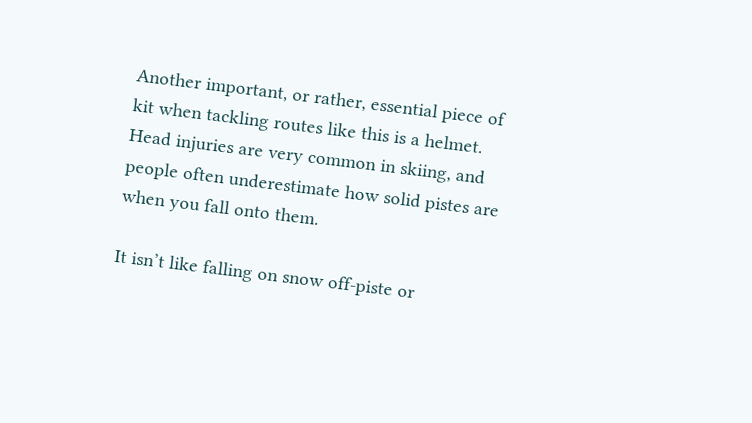Another important, or rather, essential piece of kit when tackling routes like this is a helmet. Head injuries are very common in skiing, and people often underestimate how solid pistes are when you fall onto them.

It isn’t like falling on snow off-piste or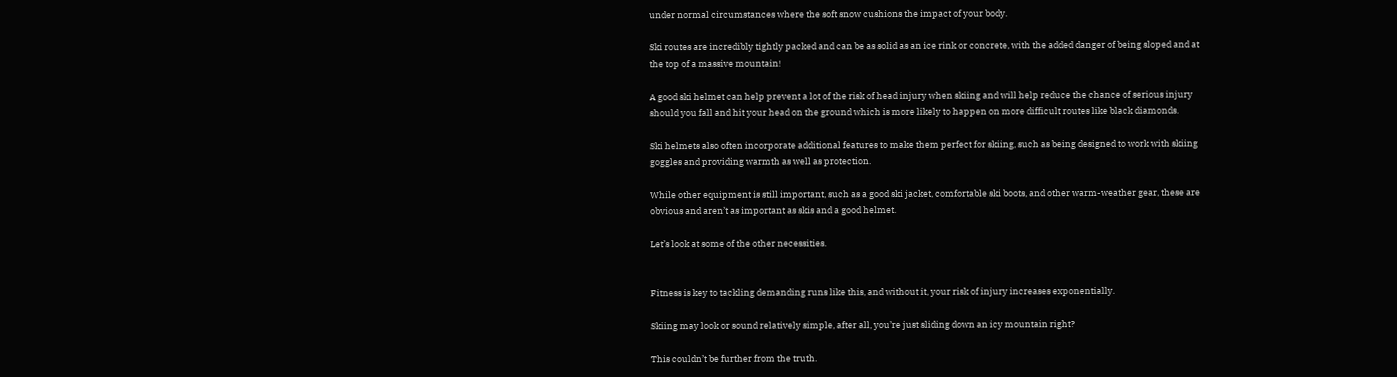under normal circumstances where the soft snow cushions the impact of your body.

Ski routes are incredibly tightly packed and can be as solid as an ice rink or concrete, with the added danger of being sloped and at the top of a massive mountain!

A good ski helmet can help prevent a lot of the risk of head injury when skiing and will help reduce the chance of serious injury should you fall and hit your head on the ground which is more likely to happen on more difficult routes like black diamonds.

Ski helmets also often incorporate additional features to make them perfect for skiing, such as being designed to work with skiing goggles and providing warmth as well as protection.

While other equipment is still important, such as a good ski jacket, comfortable ski boots, and other warm-weather gear, these are obvious and aren’t as important as skis and a good helmet.

Let’s look at some of the other necessities.


Fitness is key to tackling demanding runs like this, and without it, your risk of injury increases exponentially.

Skiing may look or sound relatively simple, after all, you’re just sliding down an icy mountain right?

This couldn’t be further from the truth.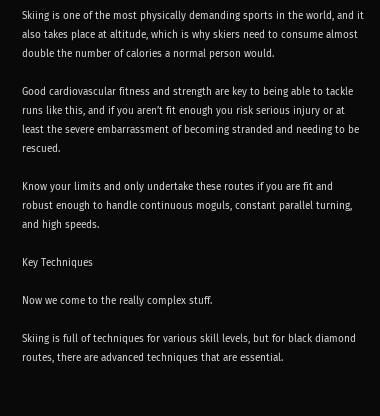Skiing is one of the most physically demanding sports in the world, and it also takes place at altitude, which is why skiers need to consume almost double the number of calories a normal person would.

Good cardiovascular fitness and strength are key to being able to tackle runs like this, and if you aren’t fit enough you risk serious injury or at least the severe embarrassment of becoming stranded and needing to be rescued.

Know your limits and only undertake these routes if you are fit and robust enough to handle continuous moguls, constant parallel turning, and high speeds.

Key Techniques

Now we come to the really complex stuff.

Skiing is full of techniques for various skill levels, but for black diamond routes, there are advanced techniques that are essential.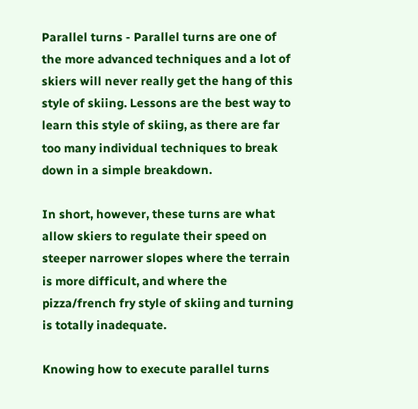Parallel turns - Parallel turns are one of the more advanced techniques and a lot of skiers will never really get the hang of this style of skiing. Lessons are the best way to learn this style of skiing, as there are far too many individual techniques to break down in a simple breakdown.

In short, however, these turns are what allow skiers to regulate their speed on steeper narrower slopes where the terrain is more difficult, and where the pizza/french fry style of skiing and turning is totally inadequate.

Knowing how to execute parallel turns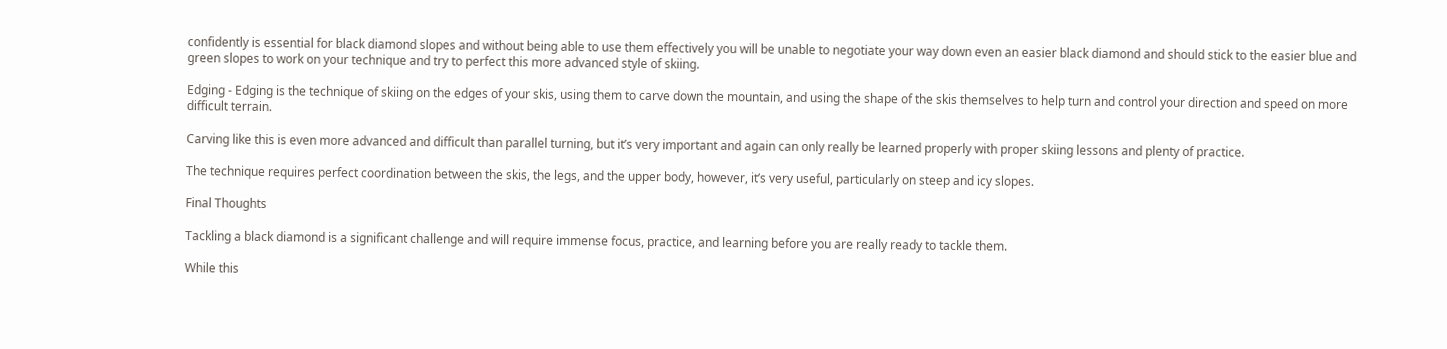confidently is essential for black diamond slopes and without being able to use them effectively you will be unable to negotiate your way down even an easier black diamond and should stick to the easier blue and green slopes to work on your technique and try to perfect this more advanced style of skiing.

Edging - Edging is the technique of skiing on the edges of your skis, using them to carve down the mountain, and using the shape of the skis themselves to help turn and control your direction and speed on more difficult terrain.

Carving like this is even more advanced and difficult than parallel turning, but it’s very important and again can only really be learned properly with proper skiing lessons and plenty of practice.

The technique requires perfect coordination between the skis, the legs, and the upper body, however, it’s very useful, particularly on steep and icy slopes.

Final Thoughts

Tackling a black diamond is a significant challenge and will require immense focus, practice, and learning before you are really ready to tackle them.

While this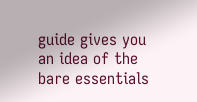guide gives you an idea of the bare essentials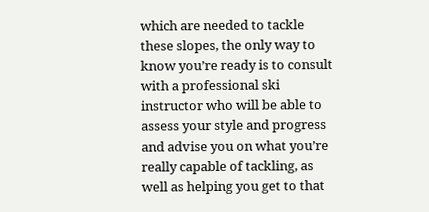which are needed to tackle these slopes, the only way to know you’re ready is to consult with a professional ski instructor who will be able to assess your style and progress and advise you on what you’re really capable of tackling, as well as helping you get to that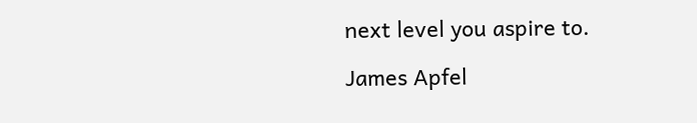next level you aspire to.

James Apfel